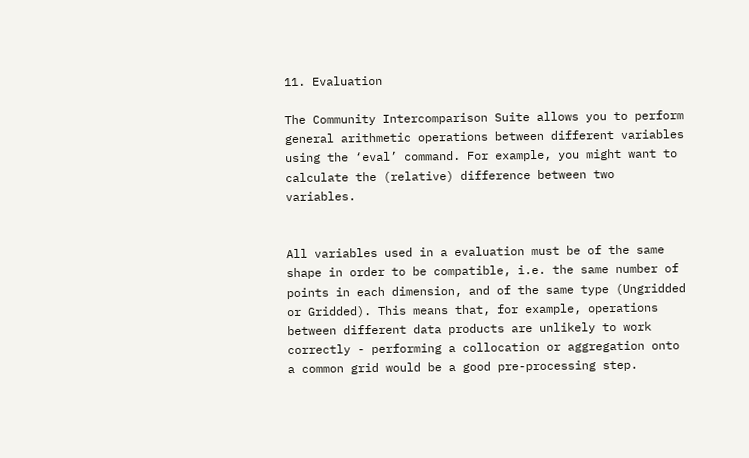11. Evaluation

The Community Intercomparison Suite allows you to perform general arithmetic operations between different variables using the ‘eval’ command. For example, you might want to calculate the (relative) difference between two variables.


All variables used in a evaluation must be of the same shape in order to be compatible, i.e. the same number of points in each dimension, and of the same type (Ungridded or Gridded). This means that, for example, operations between different data products are unlikely to work correctly - performing a collocation or aggregation onto a common grid would be a good pre-processing step.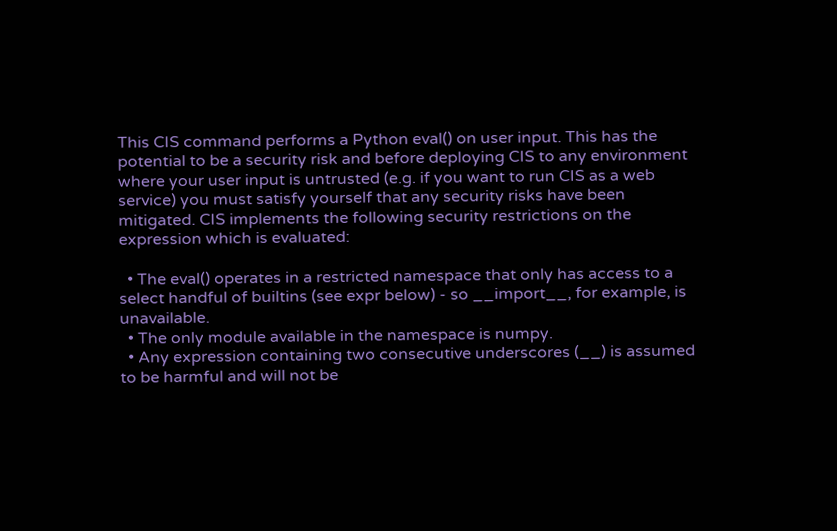This CIS command performs a Python eval() on user input. This has the potential to be a security risk and before deploying CIS to any environment where your user input is untrusted (e.g. if you want to run CIS as a web service) you must satisfy yourself that any security risks have been mitigated. CIS implements the following security restrictions on the expression which is evaluated:

  • The eval() operates in a restricted namespace that only has access to a select handful of builtins (see expr below) - so __import__, for example, is unavailable.
  • The only module available in the namespace is numpy.
  • Any expression containing two consecutive underscores (__) is assumed to be harmful and will not be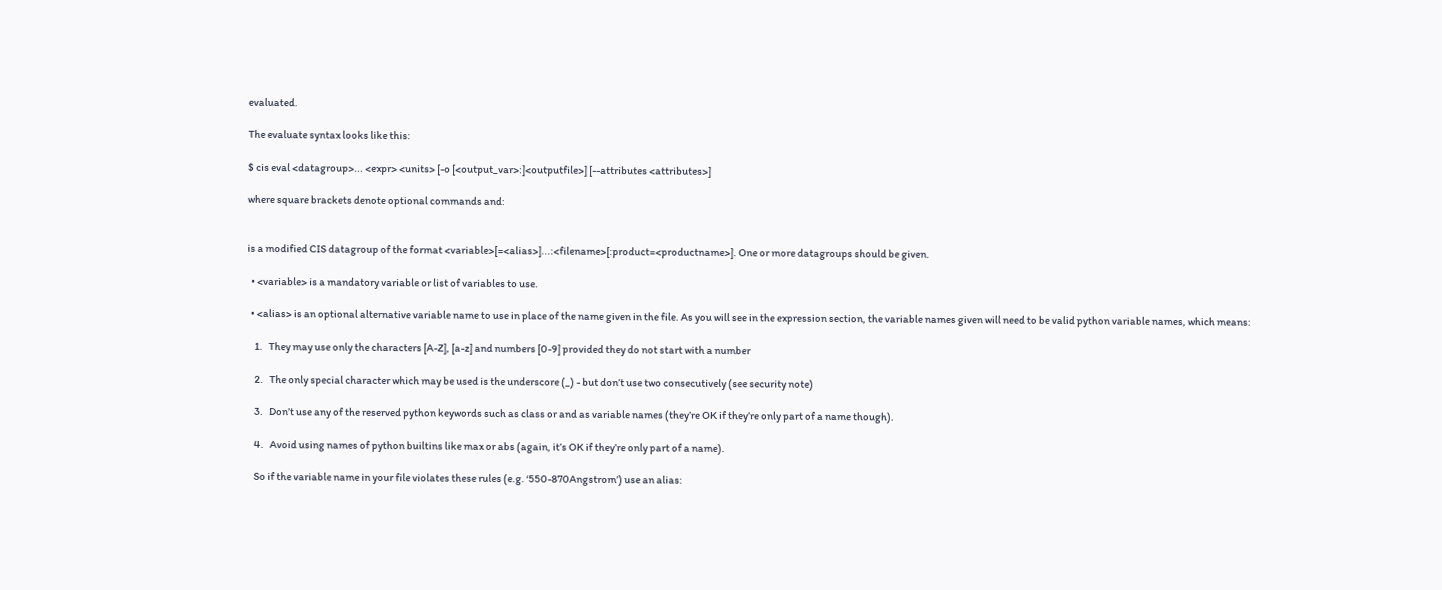evaluated.

The evaluate syntax looks like this:

$ cis eval <datagroup>... <expr> <units> [-o [<output_var>:]<outputfile>] [--attributes <attributes>]

where square brackets denote optional commands and:


is a modified CIS datagroup of the format <variable>[=<alias>]...:<filename>[:product=<productname>]. One or more datagroups should be given.

  • <variable> is a mandatory variable or list of variables to use.

  • <alias> is an optional alternative variable name to use in place of the name given in the file. As you will see in the expression section, the variable names given will need to be valid python variable names, which means:

    1.   They may use only the characters [A-Z], [a-z] and numbers [0-9] provided they do not start with a number

    2.   The only special character which may be used is the underscore (_) - but don’t use two consecutively (see security note)

    3.   Don’t use any of the reserved python keywords such as class or and as variable names (they’re OK if they’re only part of a name though).

    4.   Avoid using names of python builtins like max or abs (again, it’s OK if they’re only part of a name).

    So if the variable name in your file violates these rules (e.g. ‘550-870Angstrom’) use an alias: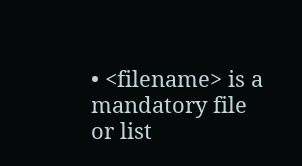• <filename> is a mandatory file or list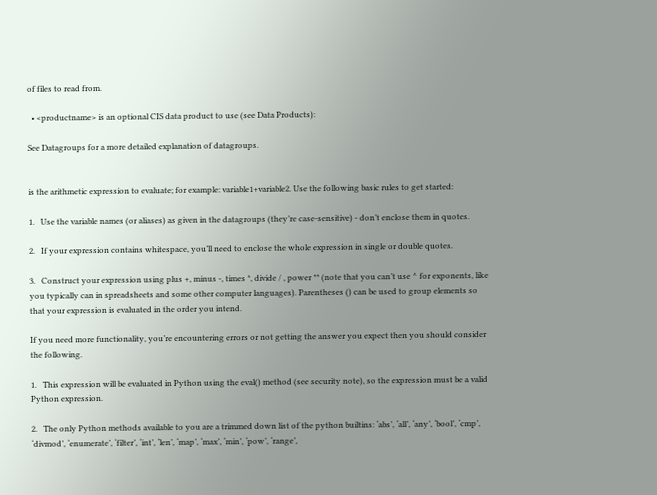of files to read from.

  • <productname> is an optional CIS data product to use (see Data Products):

See Datagroups for a more detailed explanation of datagroups.


is the arithmetic expression to evaluate; for example: variable1+variable2. Use the following basic rules to get started:

1.   Use the variable names (or aliases) as given in the datagroups (they’re case-sensitive) - don’t enclose them in quotes.

2.   If your expression contains whitespace, you’ll need to enclose the whole expression in single or double quotes.

3.   Construct your expression using plus +, minus -, times *, divide / , power ** (note that you can’t use ^ for exponents, like you typically can in spreadsheets and some other computer languages). Parentheses () can be used to group elements so that your expression is evaluated in the order you intend.

If you need more functionality, you’re encountering errors or not getting the answer you expect then you should consider the following.

1.   This expression will be evaluated in Python using the eval() method (see security note), so the expression must be a valid Python expression.

2.   The only Python methods available to you are a trimmed down list of the python builtins: ‘abs’, ‘all’, ‘any’, ‘bool’, ‘cmp’, ‘divmod’, ‘enumerate’, ‘filter’, ‘int’, ‘len’, ‘map’, ‘max’, ‘min’, ‘pow’, ‘range’,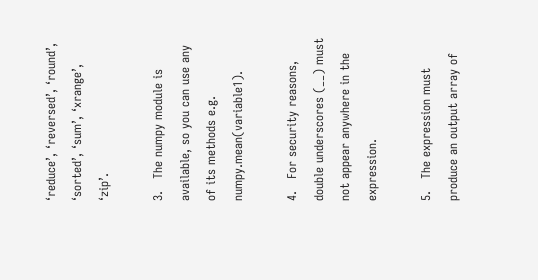‘reduce’, ‘reversed’, ‘round’, ‘sorted’, ‘sum’, ‘xrange’, ‘zip’.

3.   The numpy module is available, so you can use any of its methods e.g. numpy.mean(variable1).

4.   For security reasons, double underscores (__) must not appear anywhere in the expression.

5.   The expression must produce an output array of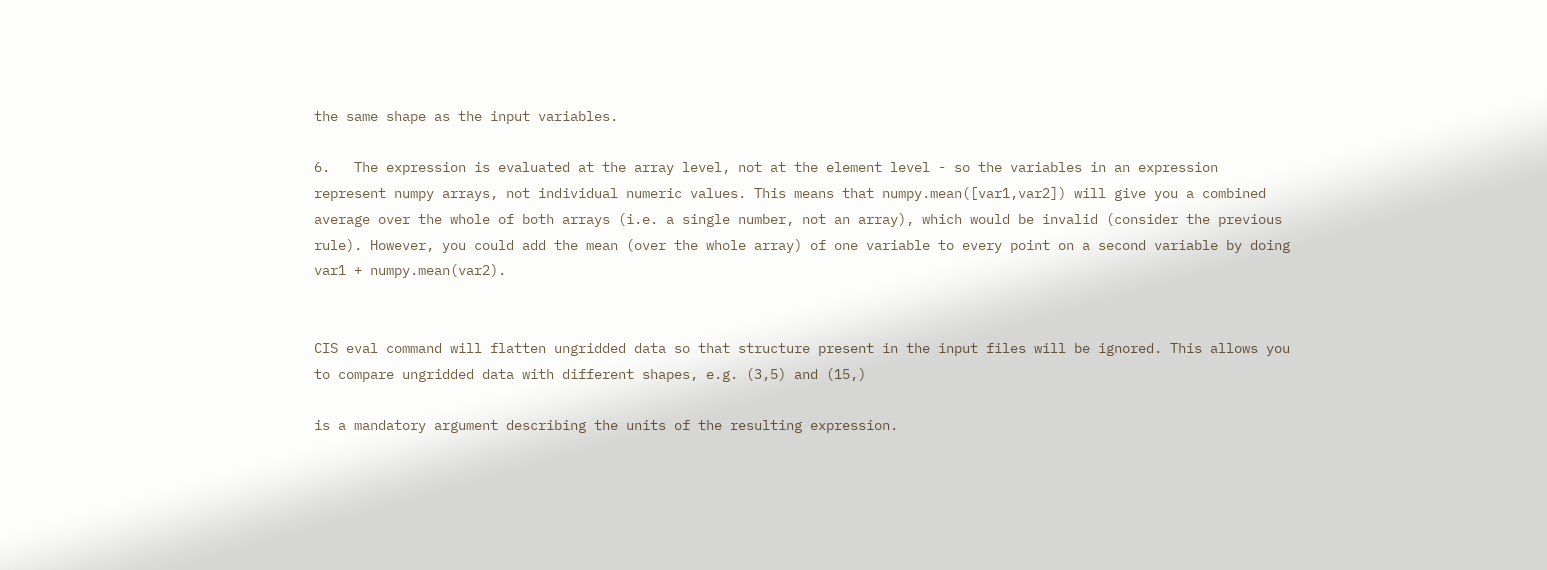the same shape as the input variables.

6.   The expression is evaluated at the array level, not at the element level - so the variables in an expression represent numpy arrays, not individual numeric values. This means that numpy.mean([var1,var2]) will give you a combined average over the whole of both arrays (i.e. a single number, not an array), which would be invalid (consider the previous rule). However, you could add the mean (over the whole array) of one variable to every point on a second variable by doing var1 + numpy.mean(var2).


CIS eval command will flatten ungridded data so that structure present in the input files will be ignored. This allows you to compare ungridded data with different shapes, e.g. (3,5) and (15,)

is a mandatory argument describing the units of the resulting expression.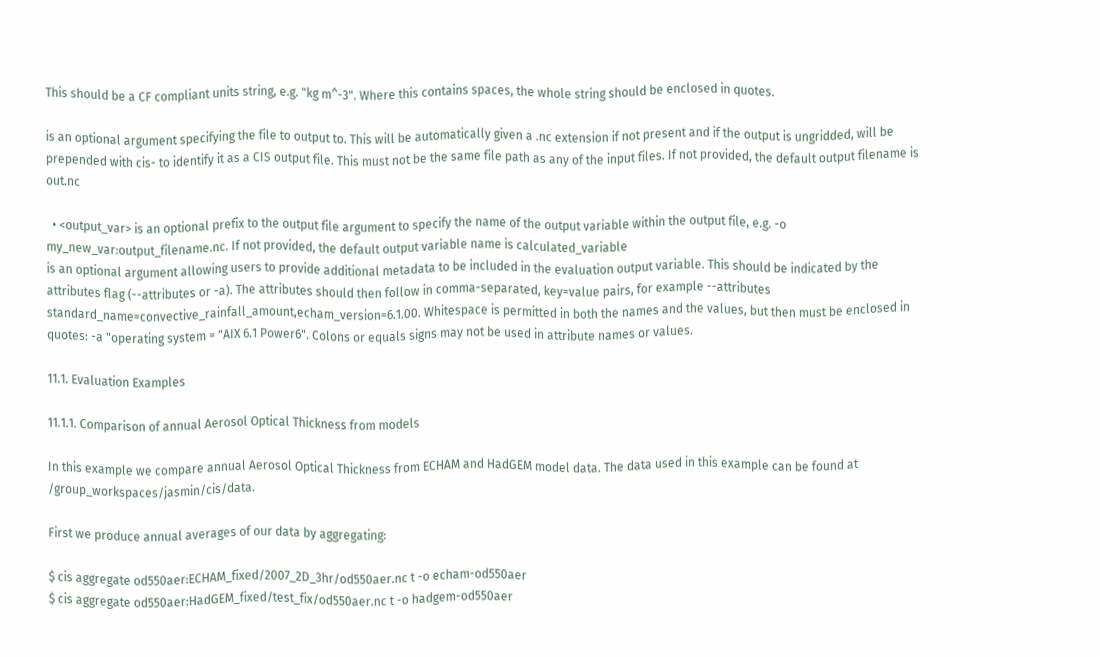This should be a CF compliant units string, e.g. "kg m^-3". Where this contains spaces, the whole string should be enclosed in quotes.

is an optional argument specifying the file to output to. This will be automatically given a .nc extension if not present and if the output is ungridded, will be prepended with cis- to identify it as a CIS output file. This must not be the same file path as any of the input files. If not provided, the default output filename is out.nc

  • <output_var> is an optional prefix to the output file argument to specify the name of the output variable within the output file, e.g. -o my_new_var:output_filename.nc. If not provided, the default output variable name is calculated_variable
is an optional argument allowing users to provide additional metadata to be included in the evaluation output variable. This should be indicated by the attributes flag (--attributes or -a). The attributes should then follow in comma-separated, key=value pairs, for example --attributes standard_name=convective_rainfall_amount,echam_version=6.1.00. Whitespace is permitted in both the names and the values, but then must be enclosed in quotes: -a "operating system = "AIX 6.1 Power6". Colons or equals signs may not be used in attribute names or values.

11.1. Evaluation Examples

11.1.1. Comparison of annual Aerosol Optical Thickness from models

In this example we compare annual Aerosol Optical Thickness from ECHAM and HadGEM model data. The data used in this example can be found at /group_workspaces/jasmin/cis/data.

First we produce annual averages of our data by aggregating:

$ cis aggregate od550aer:ECHAM_fixed/2007_2D_3hr/od550aer.nc t -o echam-od550aer
$ cis aggregate od550aer:HadGEM_fixed/test_fix/od550aer.nc t -o hadgem-od550aer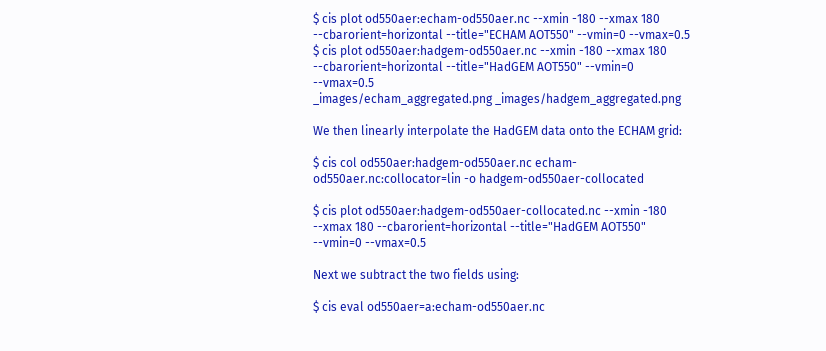$ cis plot od550aer:echam-od550aer.nc --xmin -180 --xmax 180 --cbarorient=horizontal --title="ECHAM AOT550" --vmin=0 --vmax=0.5
$ cis plot od550aer:hadgem-od550aer.nc --xmin -180 --xmax 180 --cbarorient=horizontal --title="HadGEM AOT550" --vmin=0 --vmax=0.5
_images/echam_aggregated.png _images/hadgem_aggregated.png

We then linearly interpolate the HadGEM data onto the ECHAM grid:

$ cis col od550aer:hadgem-od550aer.nc echam-od550aer.nc:collocator=lin -o hadgem-od550aer-collocated

$ cis plot od550aer:hadgem-od550aer-collocated.nc --xmin -180 --xmax 180 --cbarorient=horizontal --title="HadGEM AOT550" --vmin=0 --vmax=0.5

Next we subtract the two fields using:

$ cis eval od550aer=a:echam-od550aer.nc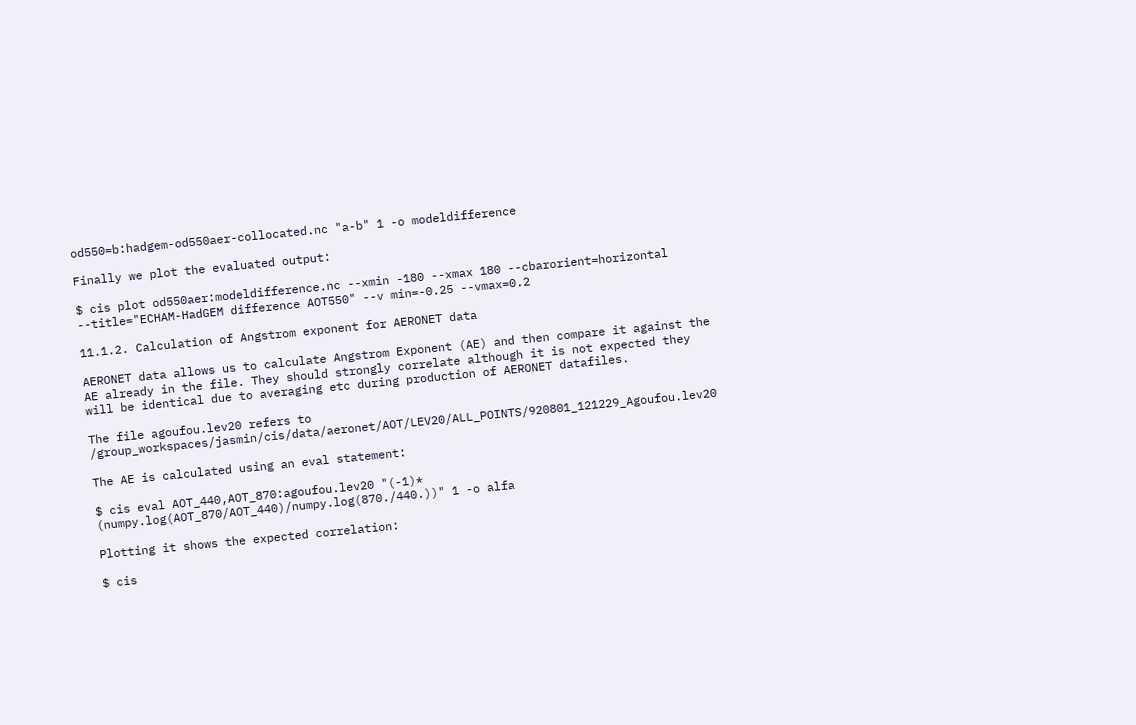od550=b:hadgem-od550aer-collocated.nc "a-b" 1 -o modeldifference

Finally we plot the evaluated output:

$ cis plot od550aer:modeldifference.nc --xmin -180 --xmax 180 --cbarorient=horizontal --title="ECHAM-HadGEM difference AOT550" --v min=-0.25 --vmax=0.2

11.1.2. Calculation of Angstrom exponent for AERONET data

AERONET data allows us to calculate Angstrom Exponent (AE) and then compare it against the AE already in the file. They should strongly correlate although it is not expected they will be identical due to averaging etc during production of AERONET datafiles.

The file agoufou.lev20 refers to /group_workspaces/jasmin/cis/data/aeronet/AOT/LEV20/ALL_POINTS/920801_121229_Agoufou.lev20

The AE is calculated using an eval statement:

$ cis eval AOT_440,AOT_870:agoufou.lev20 "(-1)* (numpy.log(AOT_870/AOT_440)/numpy.log(870./440.))" 1 -o alfa

Plotting it shows the expected correlation:

$ cis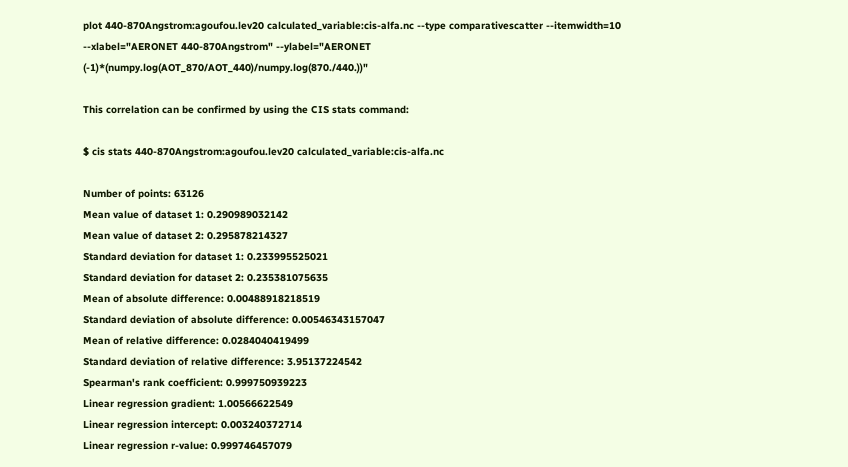plot 440-870Angstrom:agoufou.lev20 calculated_variable:cis-alfa.nc --type comparativescatter --itemwidth=10 --xlabel="AERONET 440-870Angstrom" --ylabel="AERONET (-1)*(numpy.log(AOT_870/AOT_440)/numpy.log(870./440.))"

This correlation can be confirmed by using the CIS stats command:

$ cis stats 440-870Angstrom:agoufou.lev20 calculated_variable:cis-alfa.nc

Number of points: 63126
Mean value of dataset 1: 0.290989032142
Mean value of dataset 2: 0.295878214327
Standard deviation for dataset 1: 0.233995525021
Standard deviation for dataset 2: 0.235381075635
Mean of absolute difference: 0.00488918218519
Standard deviation of absolute difference: 0.00546343157047
Mean of relative difference: 0.0284040419499
Standard deviation of relative difference: 3.95137224542
Spearman's rank coefficient: 0.999750939223
Linear regression gradient: 1.00566622549
Linear regression intercept: 0.003240372714
Linear regression r-value: 0.999746457079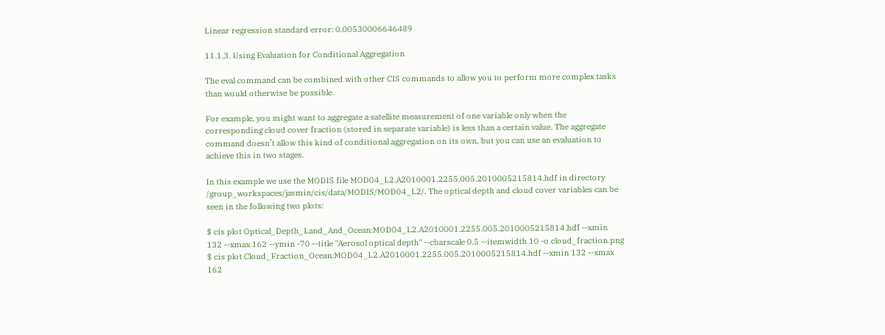Linear regression standard error: 0.00530006646489

11.1.3. Using Evaluation for Conditional Aggregation

The eval command can be combined with other CIS commands to allow you to perform more complex tasks than would otherwise be possible.

For example, you might want to aggregate a satellite measurement of one variable only when the corresponding cloud cover fraction (stored in separate variable) is less than a certain value. The aggregate command doesn’t allow this kind of conditional aggregation on its own, but you can use an evaluation to achieve this in two stages.

In this example we use the MODIS file MOD04_L2.A2010001.2255.005.2010005215814.hdf in directory /group_workspaces/jasmin/cis/data/MODIS/MOD04_L2/. The optical depth and cloud cover variables can be seen in the following two plots:

$ cis plot Optical_Depth_Land_And_Ocean:MOD04_L2.A2010001.2255.005.2010005215814.hdf --xmin 132 --xmax 162 --ymin -70 --title "Aerosol optical depth" --cbarscale 0.5 --itemwidth 10 -o cloud_fraction.png
$ cis plot Cloud_Fraction_Ocean:MOD04_L2.A2010001.2255.005.2010005215814.hdf --xmin 132 --xmax 162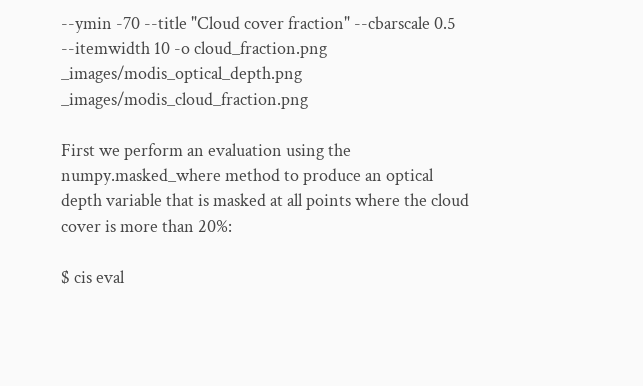--ymin -70 --title "Cloud cover fraction" --cbarscale 0.5 --itemwidth 10 -o cloud_fraction.png
_images/modis_optical_depth.png _images/modis_cloud_fraction.png

First we perform an evaluation using the numpy.masked_where method to produce an optical depth variable that is masked at all points where the cloud cover is more than 20%:

$ cis eval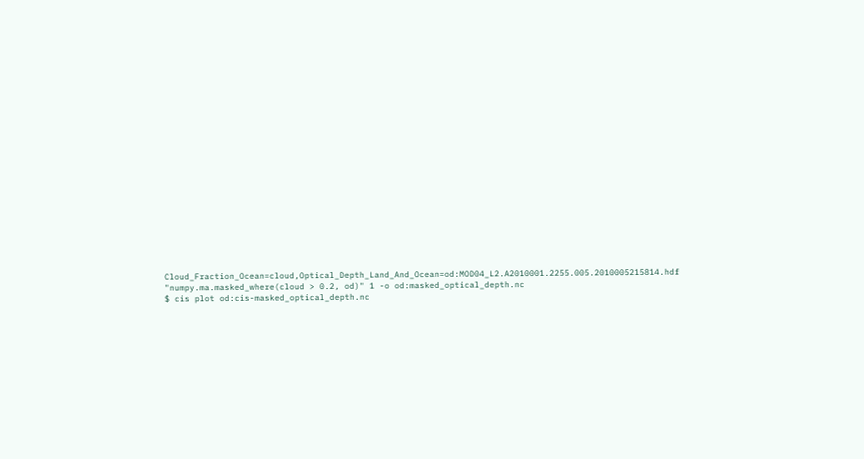Cloud_Fraction_Ocean=cloud,Optical_Depth_Land_And_Ocean=od:MOD04_L2.A2010001.2255.005.2010005215814.hdf "numpy.ma.masked_where(cloud > 0.2, od)" 1 -o od:masked_optical_depth.nc
$ cis plot od:cis-masked_optical_depth.nc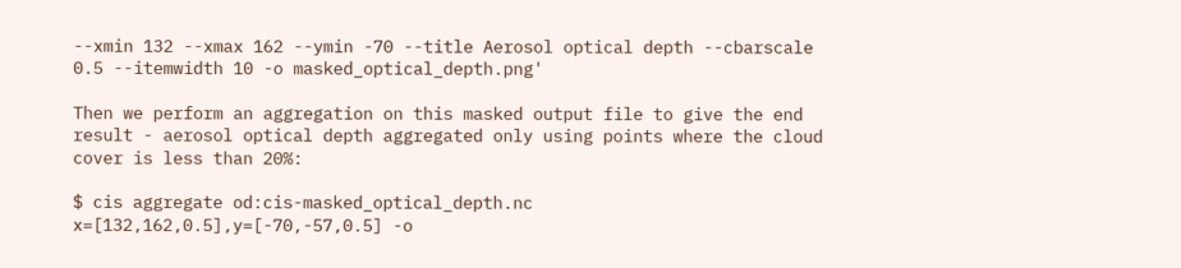--xmin 132 --xmax 162 --ymin -70 --title Aerosol optical depth --cbarscale 0.5 --itemwidth 10 -o masked_optical_depth.png'

Then we perform an aggregation on this masked output file to give the end result - aerosol optical depth aggregated only using points where the cloud cover is less than 20%:

$ cis aggregate od:cis-masked_optical_depth.nc x=[132,162,0.5],y=[-70,-57,0.5] -o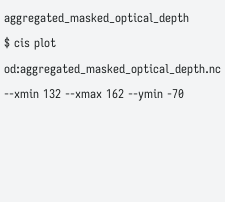aggregated_masked_optical_depth
$ cis plot od:aggregated_masked_optical_depth.nc --xmin 132 --xmax 162 --ymin -70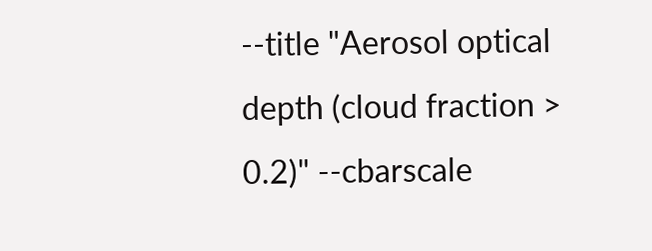--title "Aerosol optical depth (cloud fraction > 0.2)" --cbarscale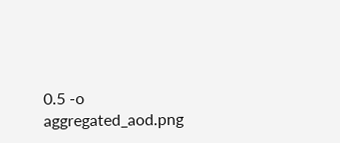0.5 -o aggregated_aod.png